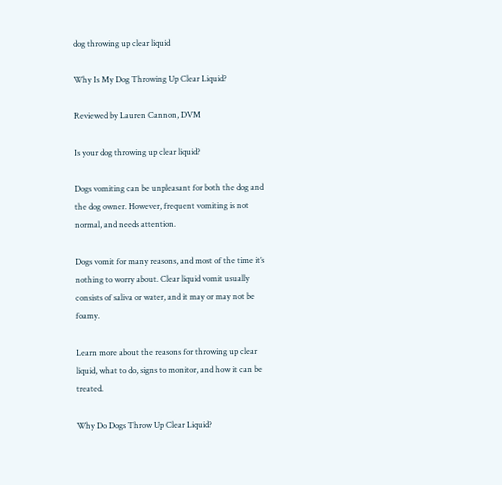dog throwing up clear liquid

Why Is My Dog Throwing Up Clear Liquid?

Reviewed by Lauren Cannon, DVM

Is your dog throwing up clear liquid?

Dogs vomiting can be unpleasant for both the dog and the dog owner. However, frequent vomiting is not normal, and needs attention.

Dogs vomit for many reasons, and most of the time it’s nothing to worry about. Clear liquid vomit usually consists of saliva or water, and it may or may not be foamy.

Learn more about the reasons for throwing up clear liquid, what to do, signs to monitor, and how it can be treated.

Why Do Dogs Throw Up Clear Liquid?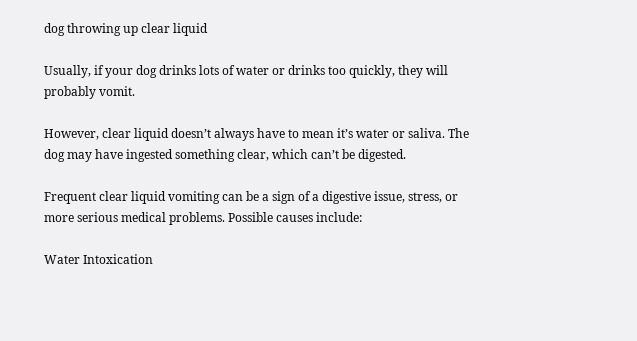dog throwing up clear liquid

Usually, if your dog drinks lots of water or drinks too quickly, they will probably vomit.

However, clear liquid doesn’t always have to mean it’s water or saliva. The dog may have ingested something clear, which can’t be digested.

Frequent clear liquid vomiting can be a sign of a digestive issue, stress, or more serious medical problems. Possible causes include:

Water Intoxication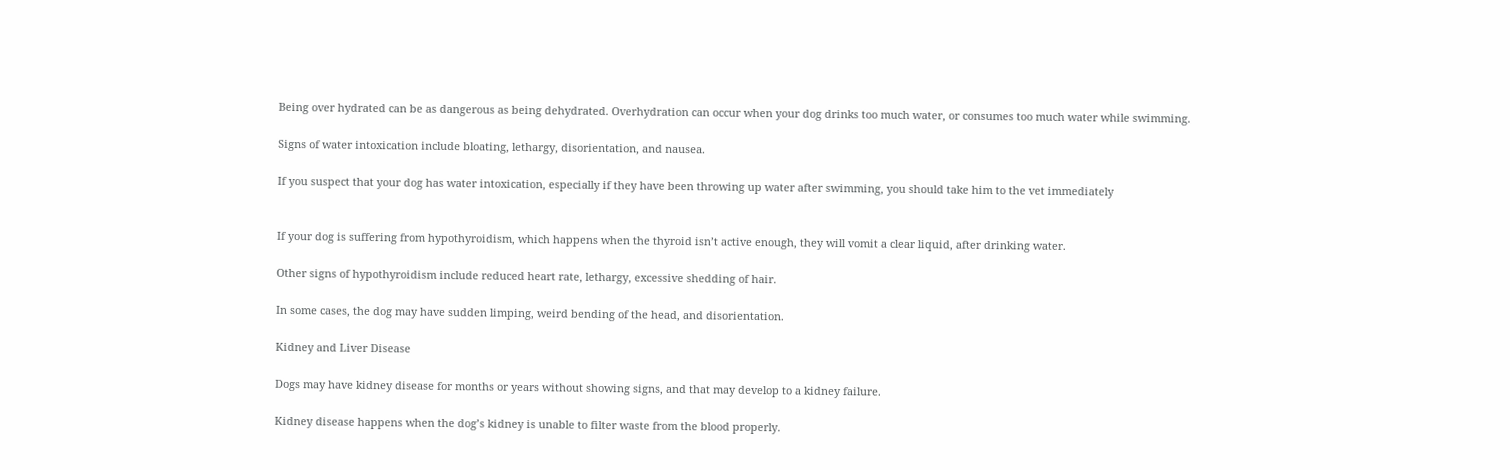Being over hydrated can be as dangerous as being dehydrated. Overhydration can occur when your dog drinks too much water, or consumes too much water while swimming.

Signs of water intoxication include bloating, lethargy, disorientation, and nausea.

If you suspect that your dog has water intoxication, especially if they have been throwing up water after swimming, you should take him to the vet immediately


If your dog is suffering from hypothyroidism, which happens when the thyroid isn’t active enough, they will vomit a clear liquid, after drinking water.

Other signs of hypothyroidism include reduced heart rate, lethargy, excessive shedding of hair.

In some cases, the dog may have sudden limping, weird bending of the head, and disorientation.

Kidney and Liver Disease

Dogs may have kidney disease for months or years without showing signs, and that may develop to a kidney failure.

Kidney disease happens when the dog’s kidney is unable to filter waste from the blood properly.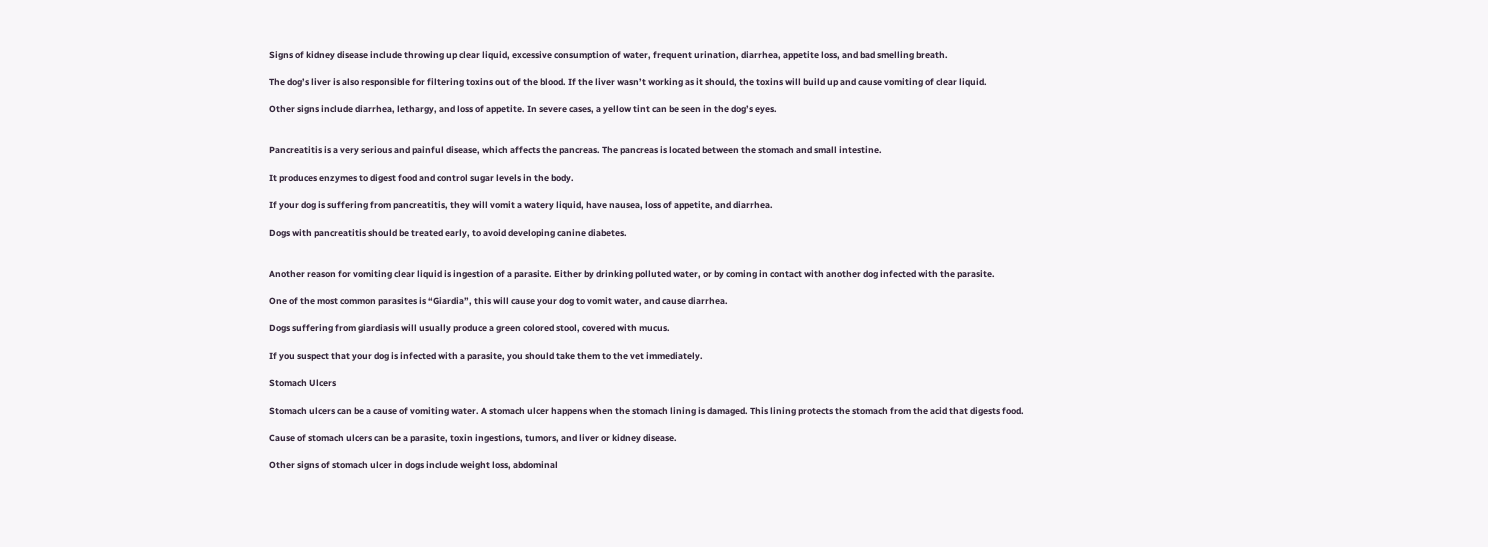Signs of kidney disease include throwing up clear liquid, excessive consumption of water, frequent urination, diarrhea, appetite loss, and bad smelling breath.

The dog’s liver is also responsible for filtering toxins out of the blood. If the liver wasn’t working as it should, the toxins will build up and cause vomiting of clear liquid.

Other signs include diarrhea, lethargy, and loss of appetite. In severe cases, a yellow tint can be seen in the dog’s eyes.


Pancreatitis is a very serious and painful disease, which affects the pancreas. The pancreas is located between the stomach and small intestine.

It produces enzymes to digest food and control sugar levels in the body.

If your dog is suffering from pancreatitis, they will vomit a watery liquid, have nausea, loss of appetite, and diarrhea.

Dogs with pancreatitis should be treated early, to avoid developing canine diabetes.


Another reason for vomiting clear liquid is ingestion of a parasite. Either by drinking polluted water, or by coming in contact with another dog infected with the parasite.

One of the most common parasites is “Giardia”, this will cause your dog to vomit water, and cause diarrhea.

Dogs suffering from giardiasis will usually produce a green colored stool, covered with mucus.

If you suspect that your dog is infected with a parasite, you should take them to the vet immediately.

Stomach Ulcers

Stomach ulcers can be a cause of vomiting water. A stomach ulcer happens when the stomach lining is damaged. This lining protects the stomach from the acid that digests food.

Cause of stomach ulcers can be a parasite, toxin ingestions, tumors, and liver or kidney disease.

Other signs of stomach ulcer in dogs include weight loss, abdominal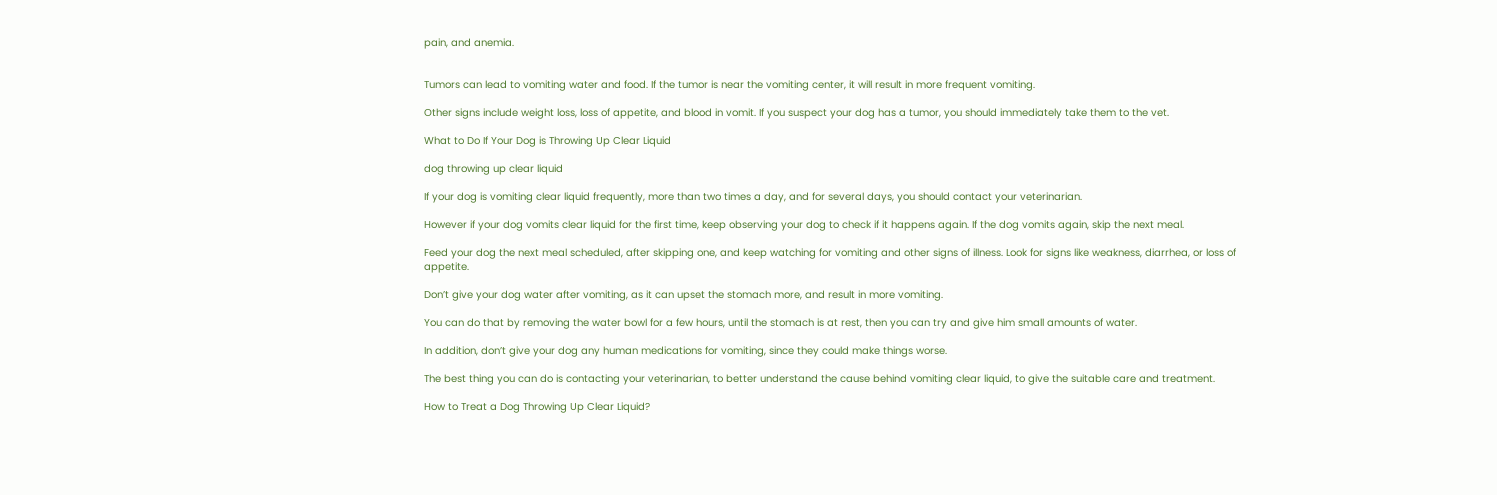pain, and anemia.


Tumors can lead to vomiting water and food. If the tumor is near the vomiting center, it will result in more frequent vomiting.

Other signs include weight loss, loss of appetite, and blood in vomit. If you suspect your dog has a tumor, you should immediately take them to the vet.

What to Do If Your Dog is Throwing Up Clear Liquid

dog throwing up clear liquid

If your dog is vomiting clear liquid frequently, more than two times a day, and for several days, you should contact your veterinarian.

However if your dog vomits clear liquid for the first time, keep observing your dog to check if it happens again. If the dog vomits again, skip the next meal.

Feed your dog the next meal scheduled, after skipping one, and keep watching for vomiting and other signs of illness. Look for signs like weakness, diarrhea, or loss of appetite.

Don’t give your dog water after vomiting, as it can upset the stomach more, and result in more vomiting.

You can do that by removing the water bowl for a few hours, until the stomach is at rest, then you can try and give him small amounts of water.

In addition, don’t give your dog any human medications for vomiting, since they could make things worse.

The best thing you can do is contacting your veterinarian, to better understand the cause behind vomiting clear liquid, to give the suitable care and treatment.

How to Treat a Dog Throwing Up Clear Liquid?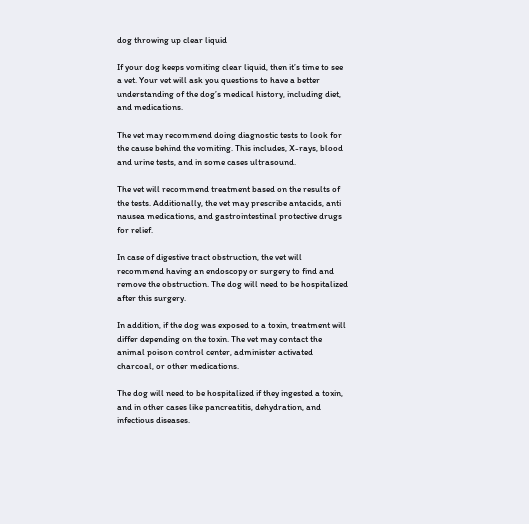dog throwing up clear liquid

If your dog keeps vomiting clear liquid, then it’s time to see a vet. Your vet will ask you questions to have a better understanding of the dog’s medical history, including diet, and medications.

The vet may recommend doing diagnostic tests to look for the cause behind the vomiting. This includes, X-rays, blood and urine tests, and in some cases ultrasound.

The vet will recommend treatment based on the results of the tests. Additionally, the vet may prescribe antacids, anti nausea medications, and gastrointestinal protective drugs for relief.

In case of digestive tract obstruction, the vet will recommend having an endoscopy or surgery to find and remove the obstruction. The dog will need to be hospitalized after this surgery.

In addition, if the dog was exposed to a toxin, treatment will differ depending on the toxin. The vet may contact the animal poison control center, administer activated charcoal, or other medications.

The dog will need to be hospitalized if they ingested a toxin, and in other cases like pancreatitis, dehydration, and infectious diseases.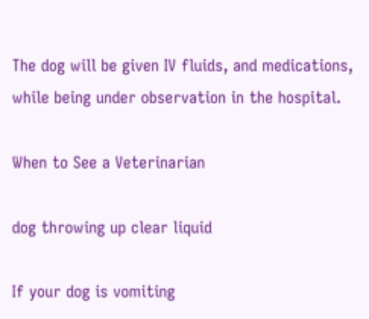The dog will be given IV fluids, and medications, while being under observation in the hospital.

When to See a Veterinarian

dog throwing up clear liquid

If your dog is vomiting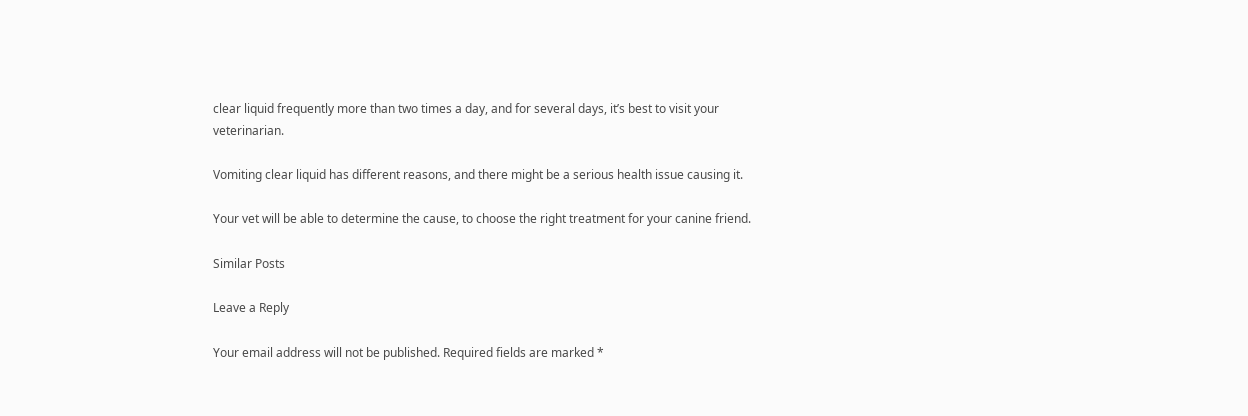clear liquid frequently more than two times a day, and for several days, it’s best to visit your veterinarian.

Vomiting clear liquid has different reasons, and there might be a serious health issue causing it.

Your vet will be able to determine the cause, to choose the right treatment for your canine friend.

Similar Posts

Leave a Reply

Your email address will not be published. Required fields are marked *